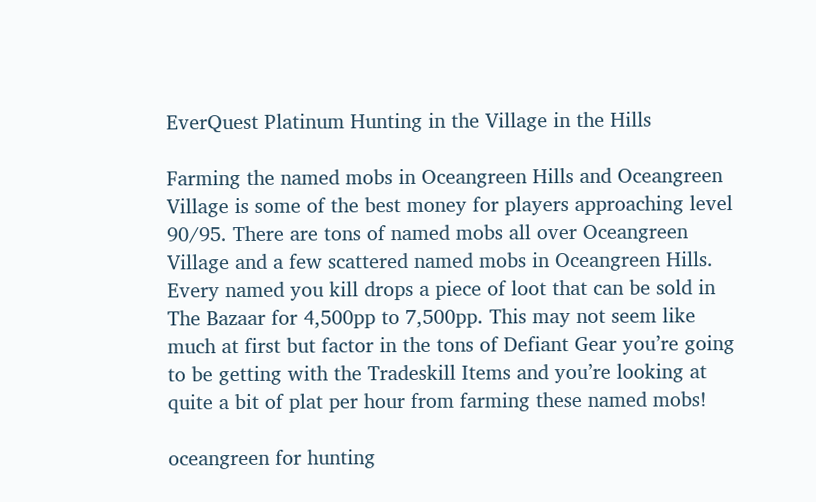EverQuest Platinum Hunting in the Village in the Hills

Farming the named mobs in Oceangreen Hills and Oceangreen Village is some of the best money for players approaching level 90/95. There are tons of named mobs all over Oceangreen Village and a few scattered named mobs in Oceangreen Hills. Every named you kill drops a piece of loot that can be sold in The Bazaar for 4,500pp to 7,500pp. This may not seem like much at first but factor in the tons of Defiant Gear you’re going to be getting with the Tradeskill Items and you’re looking at quite a bit of plat per hour from farming these named mobs!

oceangreen for hunting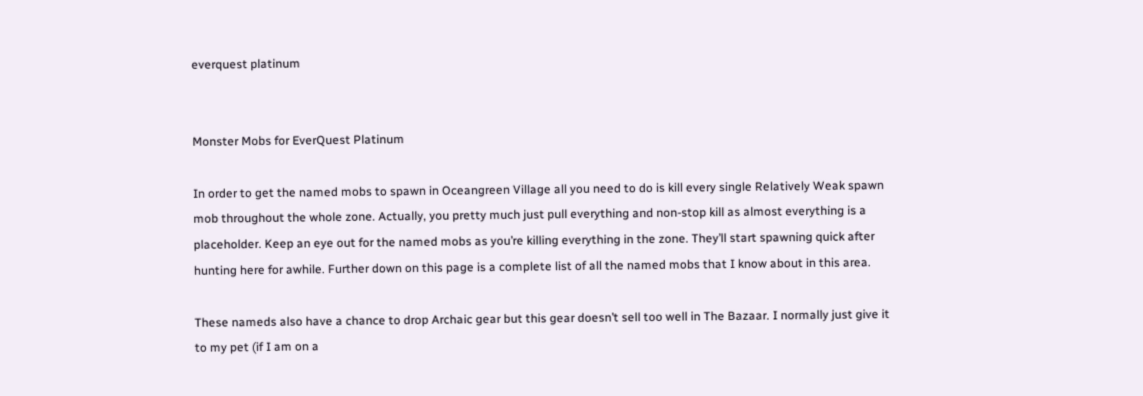everquest platinum


Monster Mobs for EverQuest Platinum

In order to get the named mobs to spawn in Oceangreen Village all you need to do is kill every single Relatively Weak spawn mob throughout the whole zone. Actually, you pretty much just pull everything and non-stop kill as almost everything is a placeholder. Keep an eye out for the named mobs as you’re killing everything in the zone. They’ll start spawning quick after hunting here for awhile. Further down on this page is a complete list of all the named mobs that I know about in this area.

These nameds also have a chance to drop Archaic gear but this gear doesn’t sell too well in The Bazaar. I normally just give it to my pet (if I am on a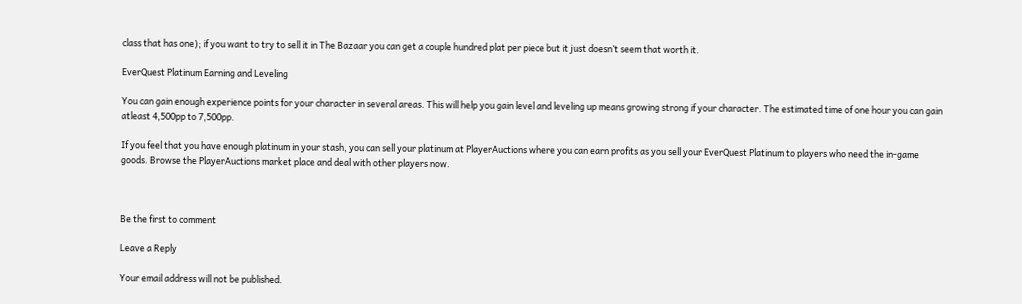class that has one); if you want to try to sell it in The Bazaar you can get a couple hundred plat per piece but it just doesn’t seem that worth it.

EverQuest Platinum Earning and Leveling

You can gain enough experience points for your character in several areas. This will help you gain level and leveling up means growing strong if your character. The estimated time of one hour you can gain atleast 4,500pp to 7,500pp.

If you feel that you have enough platinum in your stash, you can sell your platinum at PlayerAuctions where you can earn profits as you sell your EverQuest Platinum to players who need the in-game goods. Browse the PlayerAuctions market place and deal with other players now.



Be the first to comment

Leave a Reply

Your email address will not be published.